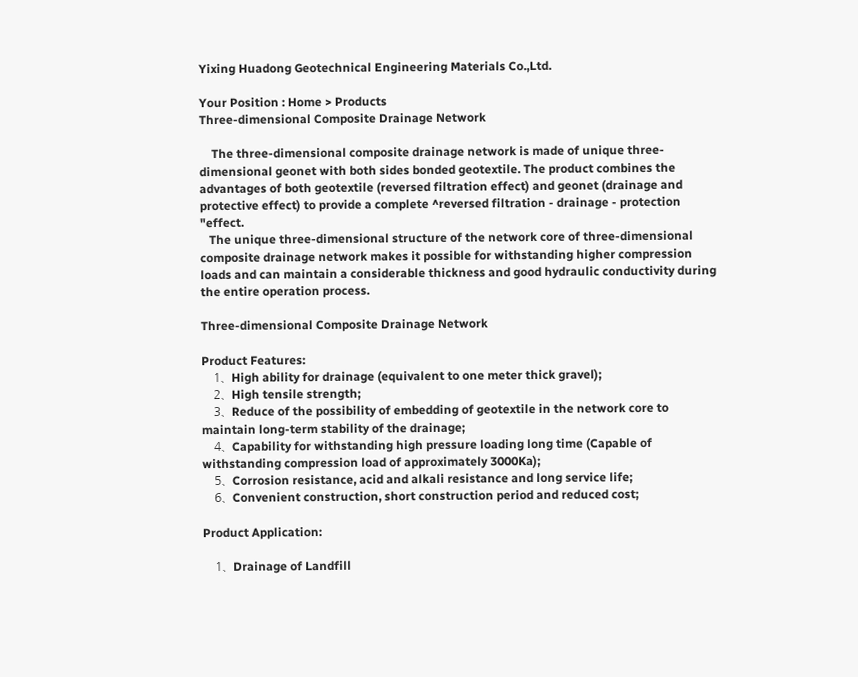Yixing Huadong Geotechnical Engineering Materials Co.,Ltd.

Your Position : Home > Products
Three-dimensional Composite Drainage Network

    The three-dimensional composite drainage network is made of unique three-dimensional geonet with both sides bonded geotextile. The product combines the advantages of both geotextile (reversed filtration effect) and geonet (drainage and protective effect) to provide a complete ^reversed filtration - drainage - protection "effect.
   The unique three-dimensional structure of the network core of three-dimensional composite drainage network makes it possible for withstanding higher compression loads and can maintain a considerable thickness and good hydraulic conductivity during the entire operation process.

Three-dimensional Composite Drainage Network

Product Features:
    1、High ability for drainage (equivalent to one meter thick gravel);
    2、High tensile strength;
    3、Reduce of the possibility of embedding of geotextile in the network core to maintain long-term stability of the drainage;
    4、Capability for withstanding high pressure loading long time (Capable of withstanding compression load of approximately 3000Ka);
    5、Corrosion resistance, acid and alkali resistance and long service life;
    6、Convenient construction, short construction period and reduced cost;

Product Application:

    1、Drainage of Landfill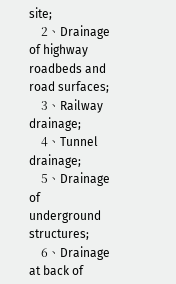site;
    2、Drainage of highway roadbeds and road surfaces;
    3、Railway drainage;
    4、Tunnel drainage;
    5、Drainage of underground structures;
    6、Drainage at back of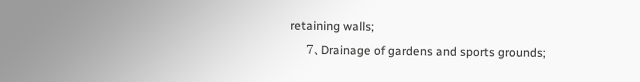retaining walls;
    7、Drainage of gardens and sports grounds;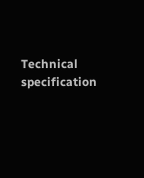Technical specification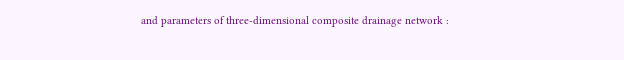and parameters of three-dimensional composite drainage network :